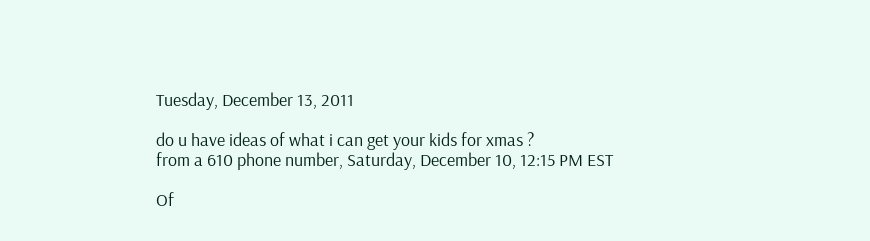Tuesday, December 13, 2011

do u have ideas of what i can get your kids for xmas ?
from a 610 phone number, Saturday, December 10, 12:15 PM EST

Of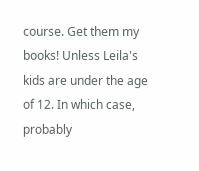course. Get them my books! Unless Leila's kids are under the age of 12. In which case, probably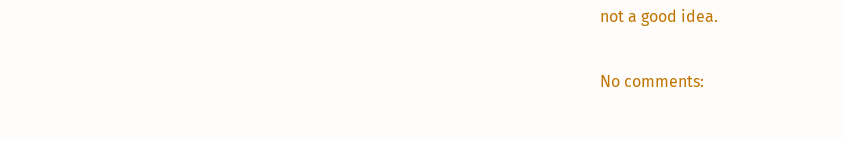not a good idea.

No comments: